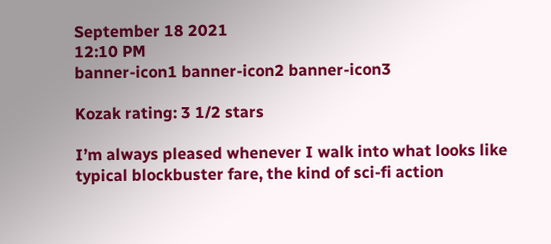September 18 2021
12:10 PM
banner-icon1 banner-icon2 banner-icon3

Kozak rating: 3 1/2 stars

I’m always pleased whenever I walk into what looks like typical blockbuster fare, the kind of sci-fi action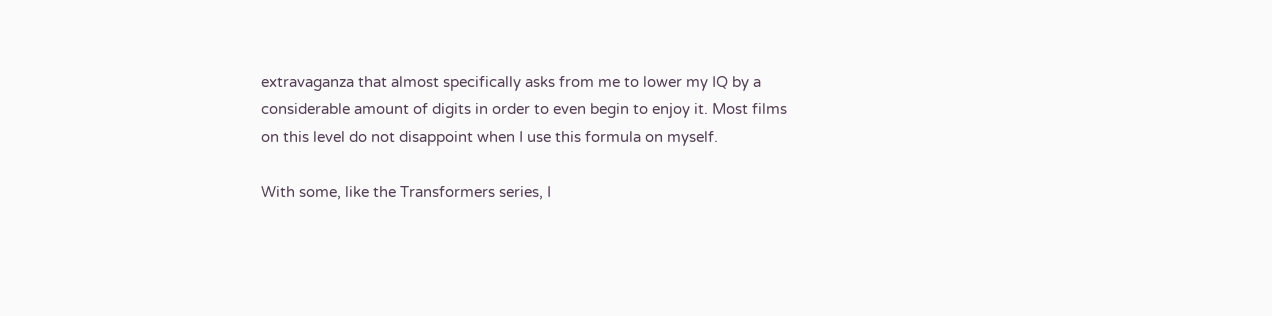extravaganza that almost specifically asks from me to lower my IQ by a considerable amount of digits in order to even begin to enjoy it. Most films on this level do not disappoint when I use this formula on myself.

With some, like the Transformers series, I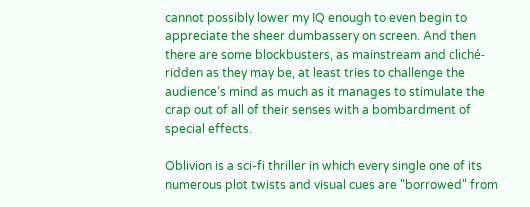cannot possibly lower my IQ enough to even begin to appreciate the sheer dumbassery on screen. And then there are some blockbusters, as mainstream and cliché-ridden as they may be, at least tries to challenge the audience’s mind as much as it manages to stimulate the crap out of all of their senses with a bombardment of special effects.

Oblivion is a sci-fi thriller in which every single one of its numerous plot twists and visual cues are "borrowed" from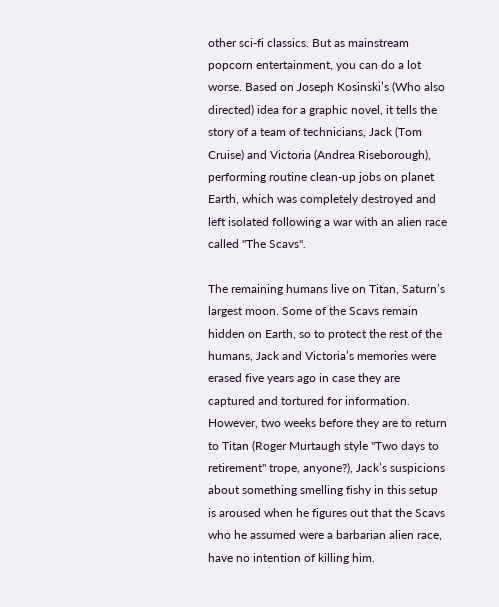other sci-fi classics. But as mainstream popcorn entertainment, you can do a lot worse. Based on Joseph Kosinski’s (Who also directed) idea for a graphic novel, it tells the story of a team of technicians, Jack (Tom Cruise) and Victoria (Andrea Riseborough), performing routine clean-up jobs on planet Earth, which was completely destroyed and left isolated following a war with an alien race called "The Scavs".

The remaining humans live on Titan, Saturn’s largest moon. Some of the Scavs remain hidden on Earth, so to protect the rest of the humans, Jack and Victoria’s memories were erased five years ago in case they are captured and tortured for information. However, two weeks before they are to return to Titan (Roger Murtaugh style "Two days to retirement" trope, anyone?), Jack’s suspicions about something smelling fishy in this setup is aroused when he figures out that the Scavs who he assumed were a barbarian alien race, have no intention of killing him.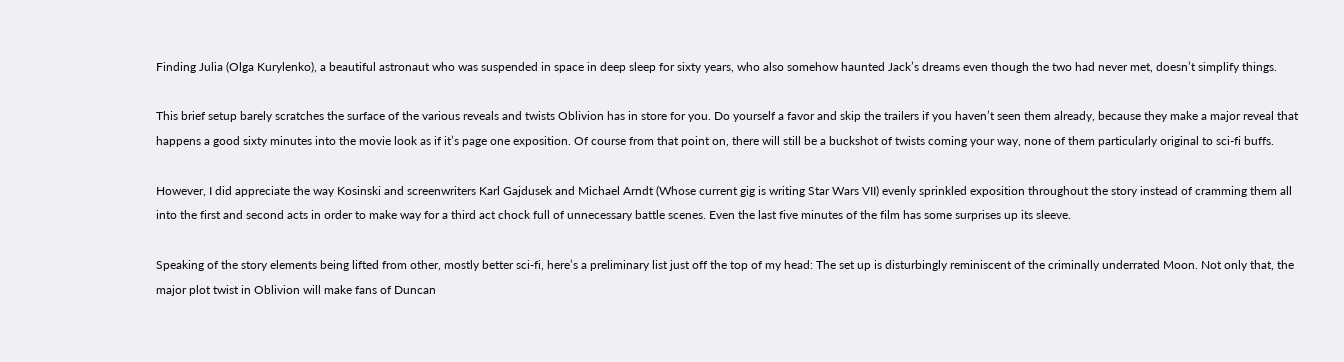Finding Julia (Olga Kurylenko), a beautiful astronaut who was suspended in space in deep sleep for sixty years, who also somehow haunted Jack’s dreams even though the two had never met, doesn’t simplify things.

This brief setup barely scratches the surface of the various reveals and twists Oblivion has in store for you. Do yourself a favor and skip the trailers if you haven’t seen them already, because they make a major reveal that happens a good sixty minutes into the movie look as if it’s page one exposition. Of course from that point on, there will still be a buckshot of twists coming your way, none of them particularly original to sci-fi buffs.

However, I did appreciate the way Kosinski and screenwriters Karl Gajdusek and Michael Arndt (Whose current gig is writing Star Wars VII) evenly sprinkled exposition throughout the story instead of cramming them all into the first and second acts in order to make way for a third act chock full of unnecessary battle scenes. Even the last five minutes of the film has some surprises up its sleeve.

Speaking of the story elements being lifted from other, mostly better sci-fi, here’s a preliminary list just off the top of my head: The set up is disturbingly reminiscent of the criminally underrated Moon. Not only that, the major plot twist in Oblivion will make fans of Duncan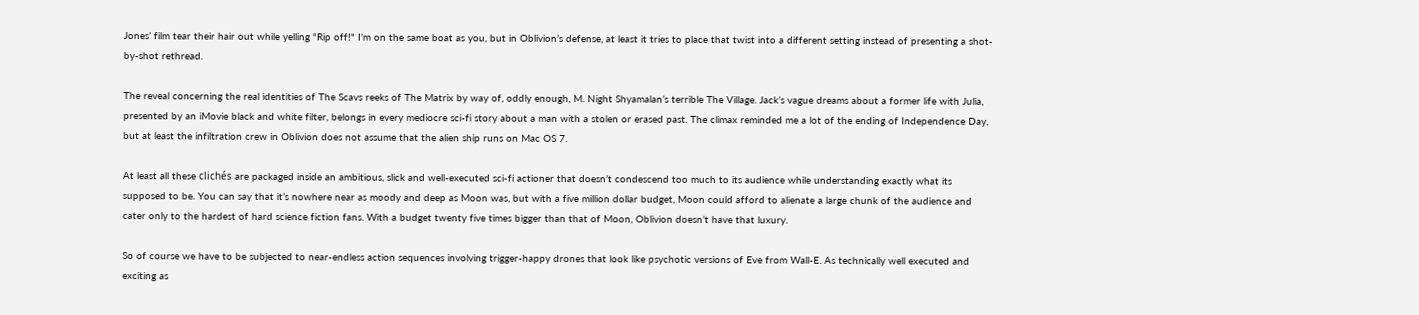Jones’ film tear their hair out while yelling "Rip off!" I’m on the same boat as you, but in Oblivion’s defense, at least it tries to place that twist into a different setting instead of presenting a shot-by-shot rethread.

The reveal concerning the real identities of The Scavs reeks of The Matrix by way of, oddly enough, M. Night Shyamalan’s terrible The Village. Jack’s vague dreams about a former life with Julia, presented by an iMovie black and white filter, belongs in every mediocre sci-fi story about a man with a stolen or erased past. The climax reminded me a lot of the ending of Independence Day, but at least the infiltration crew in Oblivion does not assume that the alien ship runs on Mac OS 7.

At least all these clichés are packaged inside an ambitious, slick and well-executed sci-fi actioner that doesn’t condescend too much to its audience while understanding exactly what its supposed to be. You can say that it’s nowhere near as moody and deep as Moon was, but with a five million dollar budget, Moon could afford to alienate a large chunk of the audience and cater only to the hardest of hard science fiction fans. With a budget twenty five times bigger than that of Moon, Oblivion doesn’t have that luxury.

So of course we have to be subjected to near-endless action sequences involving trigger-happy drones that look like psychotic versions of Eve from Wall-E. As technically well executed and exciting as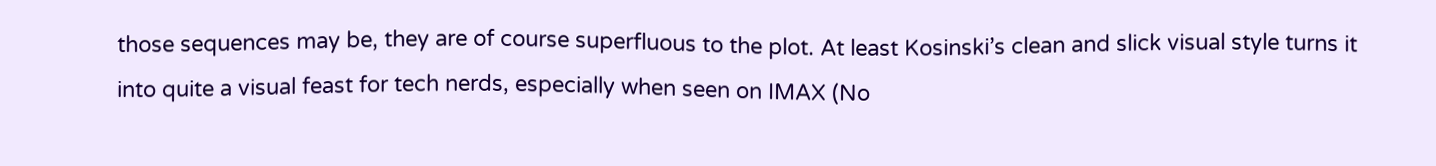those sequences may be, they are of course superfluous to the plot. At least Kosinski’s clean and slick visual style turns it into quite a visual feast for tech nerds, especially when seen on IMAX (No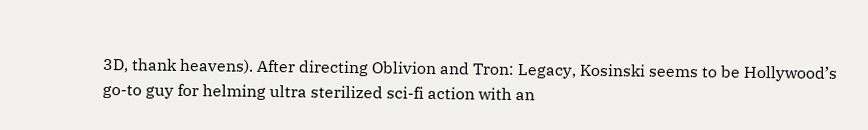3D, thank heavens). After directing Oblivion and Tron: Legacy, Kosinski seems to be Hollywood’s go-to guy for helming ultra sterilized sci-fi action with an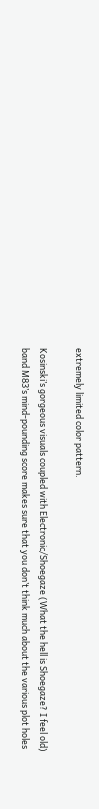extremely limited color pattern.

Kosinski’s gorgeous visuals coupled with Electronic/Shoegaze (What the hell is Shoegaze? I feel old) band M83’s mind-pounding score makes sure that you don’t think much about the various plot holes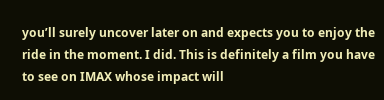you’ll surely uncover later on and expects you to enjoy the ride in the moment. I did. This is definitely a film you have to see on IMAX whose impact will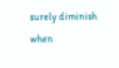surely diminish when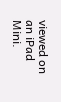viewed on an iPad Mini.